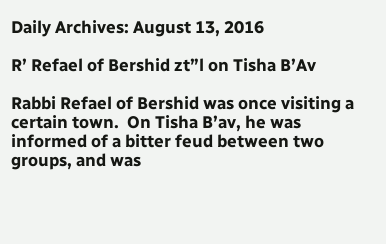Daily Archives: August 13, 2016

R’ Refael of Bershid zt”l on Tisha B’Av

Rabbi Refael of Bershid was once visiting a certain town.  On Tisha B’av, he was informed of a bitter feud between two groups, and was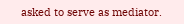asked to serve as mediator.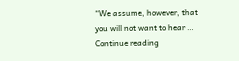“We assume, however, that you will not want to hear … Continue reading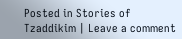Posted in Stories of Tzaddikim | Leave a comment